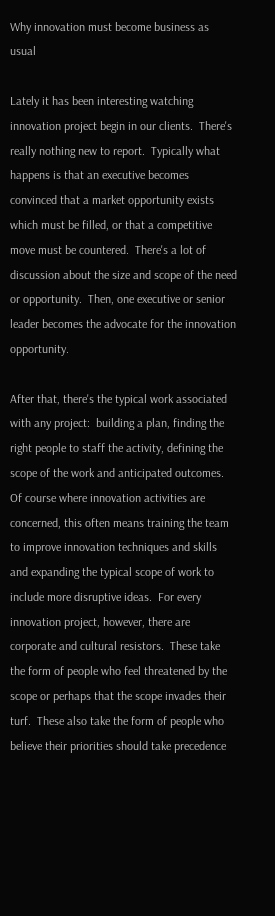Why innovation must become business as usual

Lately it has been interesting watching innovation project begin in our clients.  There's really nothing new to report.  Typically what happens is that an executive becomes convinced that a market opportunity exists which must be filled, or that a competitive move must be countered.  There's a lot of discussion about the size and scope of the need or opportunity.  Then, one executive or senior leader becomes the advocate for the innovation opportunity.

After that, there's the typical work associated with any project:  building a plan, finding the right people to staff the activity, defining the scope of the work and anticipated outcomes.  Of course where innovation activities are concerned, this often means training the team to improve innovation techniques and skills and expanding the typical scope of work to include more disruptive ideas.  For every innovation project, however, there are corporate and cultural resistors.  These take the form of people who feel threatened by the scope or perhaps that the scope invades their turf.  These also take the form of people who believe their priorities should take precedence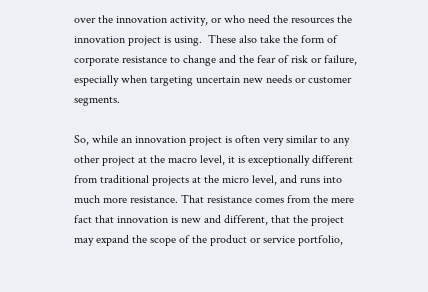over the innovation activity, or who need the resources the innovation project is using.  These also take the form of corporate resistance to change and the fear of risk or failure, especially when targeting uncertain new needs or customer segments.

So, while an innovation project is often very similar to any other project at the macro level, it is exceptionally different from traditional projects at the micro level, and runs into much more resistance. That resistance comes from the mere fact that innovation is new and different, that the project may expand the scope of the product or service portfolio,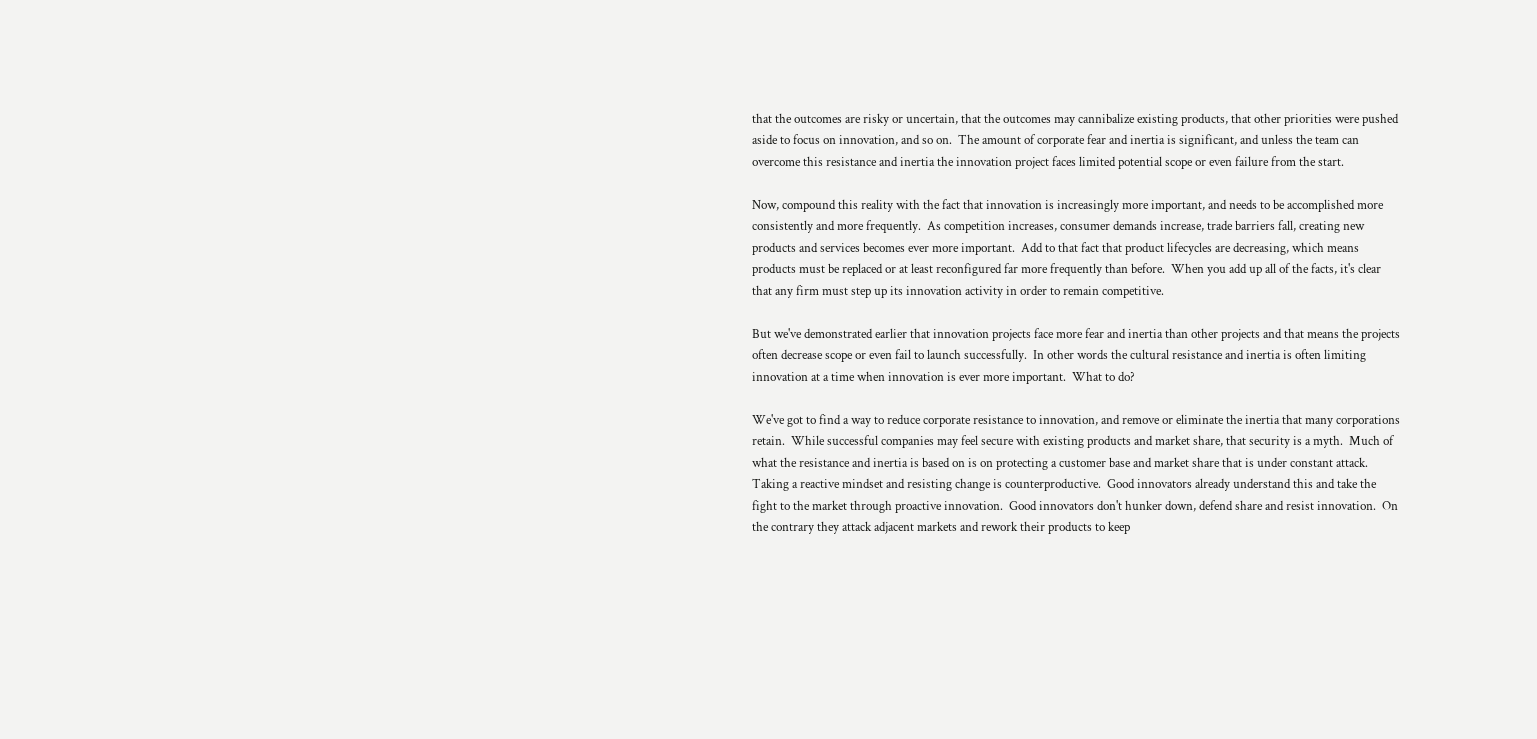that the outcomes are risky or uncertain, that the outcomes may cannibalize existing products, that other priorities were pushed aside to focus on innovation, and so on.  The amount of corporate fear and inertia is significant, and unless the team can overcome this resistance and inertia the innovation project faces limited potential scope or even failure from the start.

Now, compound this reality with the fact that innovation is increasingly more important, and needs to be accomplished more consistently and more frequently.  As competition increases, consumer demands increase, trade barriers fall, creating new products and services becomes ever more important.  Add to that fact that product lifecycles are decreasing, which means products must be replaced or at least reconfigured far more frequently than before.  When you add up all of the facts, it's clear that any firm must step up its innovation activity in order to remain competitive.

But we've demonstrated earlier that innovation projects face more fear and inertia than other projects and that means the projects often decrease scope or even fail to launch successfully.  In other words the cultural resistance and inertia is often limiting innovation at a time when innovation is ever more important.  What to do?

We've got to find a way to reduce corporate resistance to innovation, and remove or eliminate the inertia that many corporations retain.  While successful companies may feel secure with existing products and market share, that security is a myth.  Much of what the resistance and inertia is based on is on protecting a customer base and market share that is under constant attack.  Taking a reactive mindset and resisting change is counterproductive.  Good innovators already understand this and take the fight to the market through proactive innovation.  Good innovators don't hunker down, defend share and resist innovation.  On the contrary they attack adjacent markets and rework their products to keep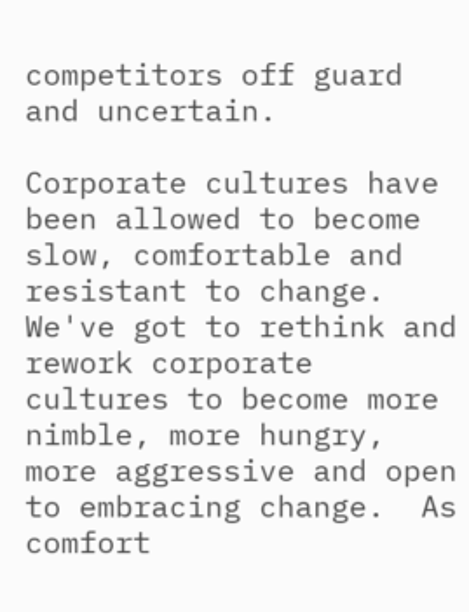competitors off guard and uncertain.

Corporate cultures have been allowed to become slow, comfortable and resistant to change.  We've got to rethink and rework corporate cultures to become more nimble, more hungry, more aggressive and open to embracing change.  As comfort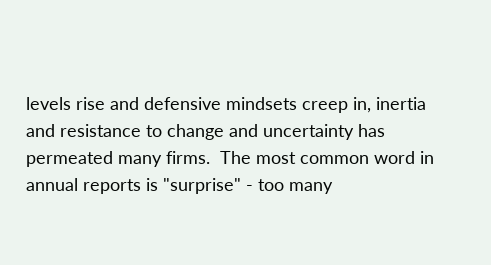levels rise and defensive mindsets creep in, inertia and resistance to change and uncertainty has permeated many firms.  The most common word in annual reports is "surprise" - too many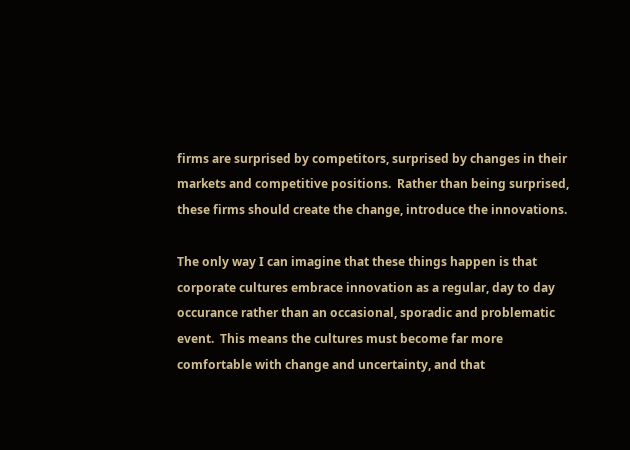firms are surprised by competitors, surprised by changes in their markets and competitive positions.  Rather than being surprised, these firms should create the change, introduce the innovations.

The only way I can imagine that these things happen is that corporate cultures embrace innovation as a regular, day to day occurance rather than an occasional, sporadic and problematic event.  This means the cultures must become far more comfortable with change and uncertainty, and that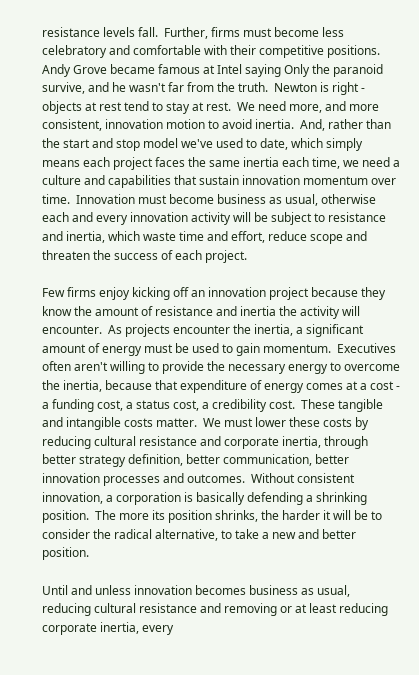resistance levels fall.  Further, firms must become less celebratory and comfortable with their competitive positions.  Andy Grove became famous at Intel saying Only the paranoid survive, and he wasn't far from the truth.  Newton is right - objects at rest tend to stay at rest.  We need more, and more consistent, innovation motion to avoid inertia.  And, rather than the start and stop model we've used to date, which simply means each project faces the same inertia each time, we need a culture and capabilities that sustain innovation momentum over time.  Innovation must become business as usual, otherwise each and every innovation activity will be subject to resistance and inertia, which waste time and effort, reduce scope and threaten the success of each project.

Few firms enjoy kicking off an innovation project because they know the amount of resistance and inertia the activity will encounter.  As projects encounter the inertia, a significant amount of energy must be used to gain momentum.  Executives often aren't willing to provide the necessary energy to overcome the inertia, because that expenditure of energy comes at a cost - a funding cost, a status cost, a credibility cost.  These tangible and intangible costs matter.  We must lower these costs by reducing cultural resistance and corporate inertia, through better strategy definition, better communication, better innovation processes and outcomes.  Without consistent innovation, a corporation is basically defending a shrinking position.  The more its position shrinks, the harder it will be to consider the radical alternative, to take a new and better position.

Until and unless innovation becomes business as usual, reducing cultural resistance and removing or at least reducing corporate inertia, every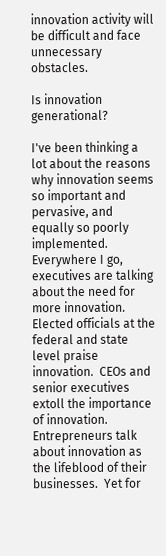innovation activity will be difficult and face unnecessary obstacles.

Is innovation generational?

I've been thinking a lot about the reasons why innovation seems so important and pervasive, and equally so poorly implemented.  Everywhere I go, executives are talking about the need for more innovation.  Elected officials at the federal and state level praise innovation.  CEOs and senior executives extoll the importance of innovation.  Entrepreneurs talk about innovation as the lifeblood of their businesses.  Yet for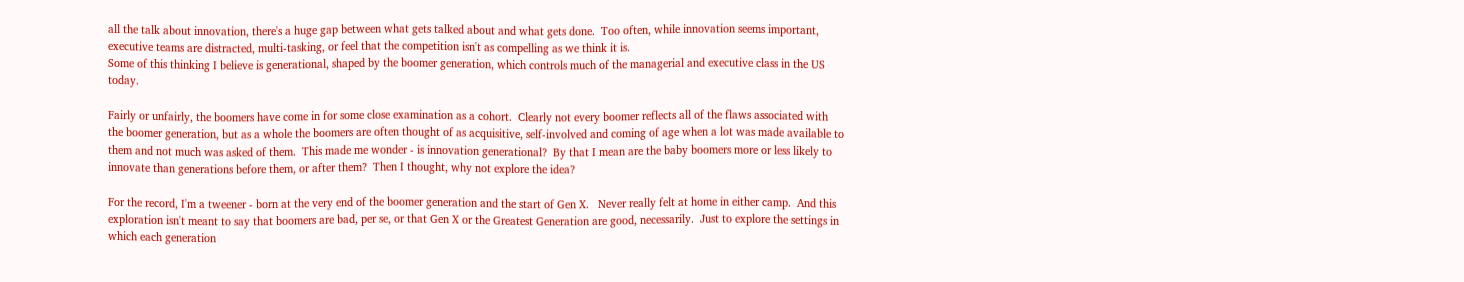all the talk about innovation, there's a huge gap between what gets talked about and what gets done.  Too often, while innovation seems important, executive teams are distracted, multi-tasking, or feel that the competition isn't as compelling as we think it is.
Some of this thinking I believe is generational, shaped by the boomer generation, which controls much of the managerial and executive class in the US today.

Fairly or unfairly, the boomers have come in for some close examination as a cohort.  Clearly not every boomer reflects all of the flaws associated with the boomer generation, but as a whole the boomers are often thought of as acquisitive, self-involved and coming of age when a lot was made available to them and not much was asked of them.  This made me wonder - is innovation generational?  By that I mean are the baby boomers more or less likely to innovate than generations before them, or after them?  Then I thought, why not explore the idea?

For the record, I'm a tweener - born at the very end of the boomer generation and the start of Gen X.   Never really felt at home in either camp.  And this exploration isn't meant to say that boomers are bad, per se, or that Gen X or the Greatest Generation are good, necessarily.  Just to explore the settings in which each generation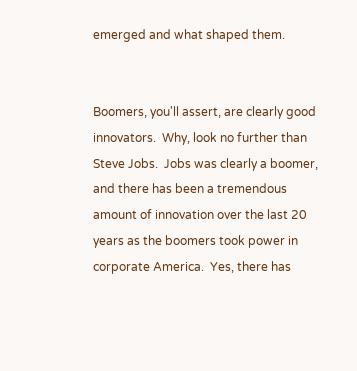emerged and what shaped them.


Boomers, you'll assert, are clearly good innovators.  Why, look no further than Steve Jobs.  Jobs was clearly a boomer, and there has been a tremendous amount of innovation over the last 20 years as the boomers took power in corporate America.  Yes, there has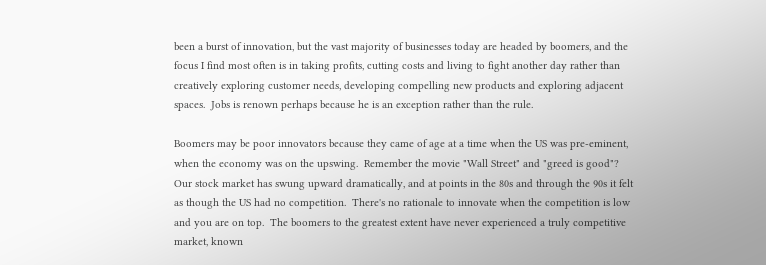been a burst of innovation, but the vast majority of businesses today are headed by boomers, and the focus I find most often is in taking profits, cutting costs and living to fight another day rather than creatively exploring customer needs, developing compelling new products and exploring adjacent spaces.  Jobs is renown perhaps because he is an exception rather than the rule.

Boomers may be poor innovators because they came of age at a time when the US was pre-eminent, when the economy was on the upswing.  Remember the movie "Wall Street" and "greed is good"?  Our stock market has swung upward dramatically, and at points in the 80s and through the 90s it felt as though the US had no competition.  There's no rationale to innovate when the competition is low and you are on top.  The boomers to the greatest extent have never experienced a truly competitive market, known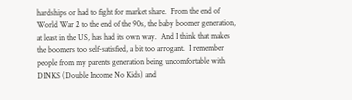hardships or had to fight for market share.  From the end of World War 2 to the end of the 90s, the baby boomer generation, at least in the US, has had its own way.  And I think that makes the boomers too self-satisfied, a bit too arrogant.  I remember people from my parents generation being uncomfortable with DINKS (Double Income No Kids) and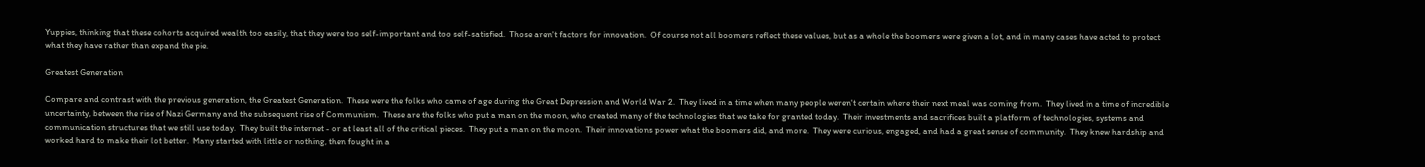Yuppies, thinking that these cohorts acquired wealth too easily, that they were too self-important and too self-satisfied.  Those aren't factors for innovation.  Of course not all boomers reflect these values, but as a whole the boomers were given a lot, and in many cases have acted to protect what they have rather than expand the pie.

Greatest Generation

Compare and contrast with the previous generation, the Greatest Generation.  These were the folks who came of age during the Great Depression and World War 2.  They lived in a time when many people weren't certain where their next meal was coming from.  They lived in a time of incredible uncertainty, between the rise of Nazi Germany and the subsequent rise of Communism.  These are the folks who put a man on the moon, who created many of the technologies that we take for granted today.  Their investments and sacrifices built a platform of technologies, systems and communication structures that we still use today.  They built the internet - or at least all of the critical pieces.  They put a man on the moon.  Their innovations power what the boomers did, and more.  They were curious, engaged, and had a great sense of community.  They knew hardship and worked hard to make their lot better.  Many started with little or nothing, then fought in a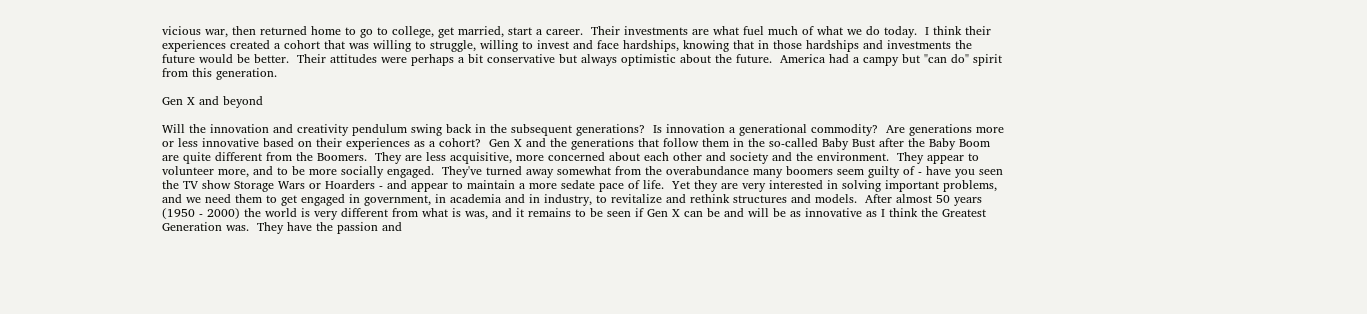vicious war, then returned home to go to college, get married, start a career.  Their investments are what fuel much of what we do today.  I think their experiences created a cohort that was willing to struggle, willing to invest and face hardships, knowing that in those hardships and investments the future would be better.  Their attitudes were perhaps a bit conservative but always optimistic about the future.  America had a campy but "can do" spirit from this generation.

Gen X and beyond

Will the innovation and creativity pendulum swing back in the subsequent generations?  Is innovation a generational commodity?  Are generations more or less innovative based on their experiences as a cohort?  Gen X and the generations that follow them in the so-called Baby Bust after the Baby Boom are quite different from the Boomers.  They are less acquisitive, more concerned about each other and society and the environment.  They appear to volunteer more, and to be more socially engaged.  They've turned away somewhat from the overabundance many boomers seem guilty of - have you seen the TV show Storage Wars or Hoarders - and appear to maintain a more sedate pace of life.  Yet they are very interested in solving important problems, and we need them to get engaged in government, in academia and in industry, to revitalize and rethink structures and models.  After almost 50 years (1950 - 2000) the world is very different from what is was, and it remains to be seen if Gen X can be and will be as innovative as I think the Greatest Generation was.  They have the passion and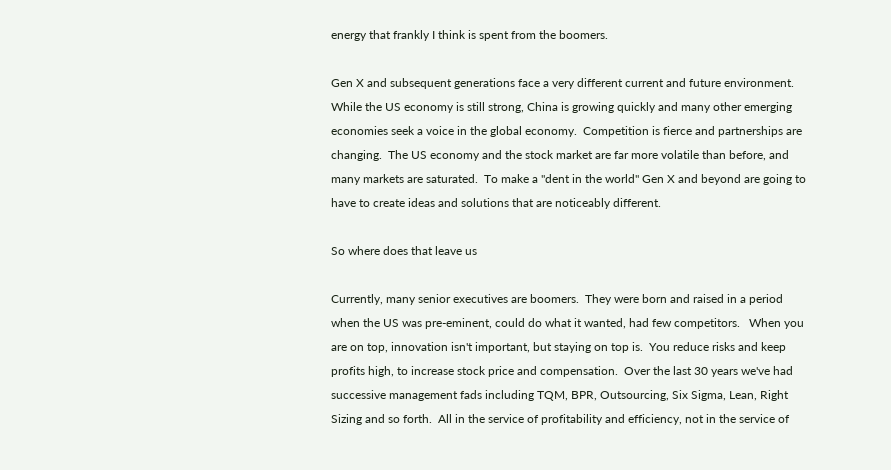energy that frankly I think is spent from the boomers.

Gen X and subsequent generations face a very different current and future environment. While the US economy is still strong, China is growing quickly and many other emerging economies seek a voice in the global economy.  Competition is fierce and partnerships are changing.  The US economy and the stock market are far more volatile than before, and many markets are saturated.  To make a "dent in the world" Gen X and beyond are going to have to create ideas and solutions that are noticeably different.

So where does that leave us

Currently, many senior executives are boomers.  They were born and raised in a period when the US was pre-eminent, could do what it wanted, had few competitors.   When you are on top, innovation isn't important, but staying on top is.  You reduce risks and keep profits high, to increase stock price and compensation.  Over the last 30 years we've had successive management fads including TQM, BPR, Outsourcing, Six Sigma, Lean, Right Sizing and so forth.  All in the service of profitability and efficiency, not in the service of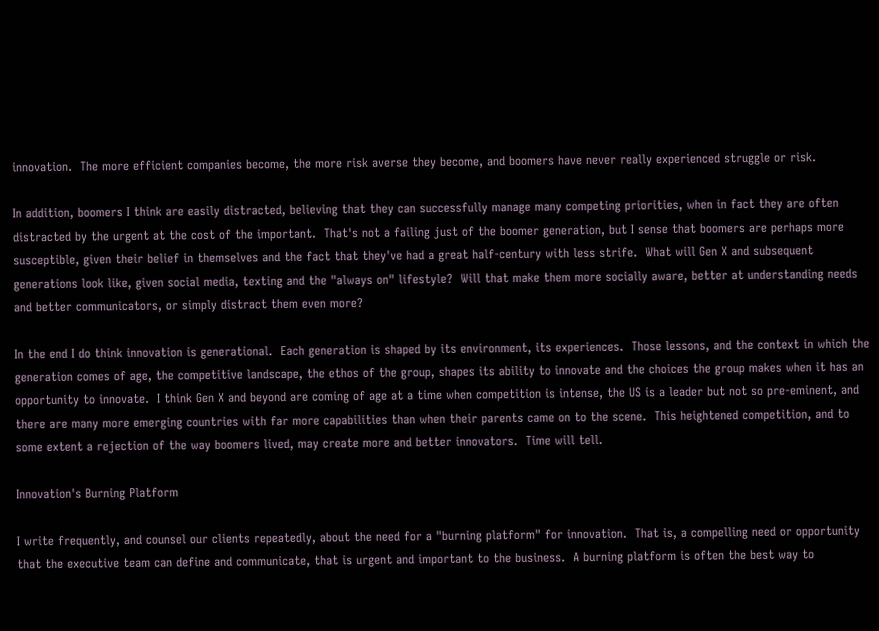innovation.  The more efficient companies become, the more risk averse they become, and boomers have never really experienced struggle or risk.

In addition, boomers I think are easily distracted, believing that they can successfully manage many competing priorities, when in fact they are often distracted by the urgent at the cost of the important.  That's not a failing just of the boomer generation, but I sense that boomers are perhaps more susceptible, given their belief in themselves and the fact that they've had a great half-century with less strife.  What will Gen X and subsequent generations look like, given social media, texting and the "always on" lifestyle?  Will that make them more socially aware, better at understanding needs and better communicators, or simply distract them even more?

In the end I do think innovation is generational.  Each generation is shaped by its environment, its experiences.  Those lessons, and the context in which the generation comes of age, the competitive landscape, the ethos of the group, shapes its ability to innovate and the choices the group makes when it has an opportunity to innovate.  I think Gen X and beyond are coming of age at a time when competition is intense, the US is a leader but not so pre-eminent, and there are many more emerging countries with far more capabilities than when their parents came on to the scene.  This heightened competition, and to some extent a rejection of the way boomers lived, may create more and better innovators.  Time will tell.

Innovation's Burning Platform

I write frequently, and counsel our clients repeatedly, about the need for a "burning platform" for innovation.  That is, a compelling need or opportunity that the executive team can define and communicate, that is urgent and important to the business.  A burning platform is often the best way to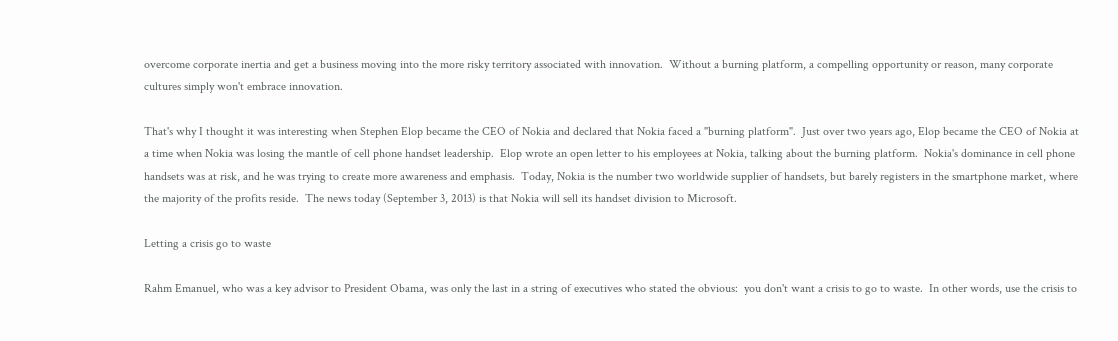overcome corporate inertia and get a business moving into the more risky territory associated with innovation.  Without a burning platform, a compelling opportunity or reason, many corporate cultures simply won't embrace innovation.

That's why I thought it was interesting when Stephen Elop became the CEO of Nokia and declared that Nokia faced a "burning platform".  Just over two years ago, Elop became the CEO of Nokia at a time when Nokia was losing the mantle of cell phone handset leadership.  Elop wrote an open letter to his employees at Nokia, talking about the burning platform.  Nokia's dominance in cell phone handsets was at risk, and he was trying to create more awareness and emphasis.  Today, Nokia is the number two worldwide supplier of handsets, but barely registers in the smartphone market, where the majority of the profits reside.  The news today (September 3, 2013) is that Nokia will sell its handset division to Microsoft.

Letting a crisis go to waste

Rahm Emanuel, who was a key advisor to President Obama, was only the last in a string of executives who stated the obvious:  you don't want a crisis to go to waste.  In other words, use the crisis to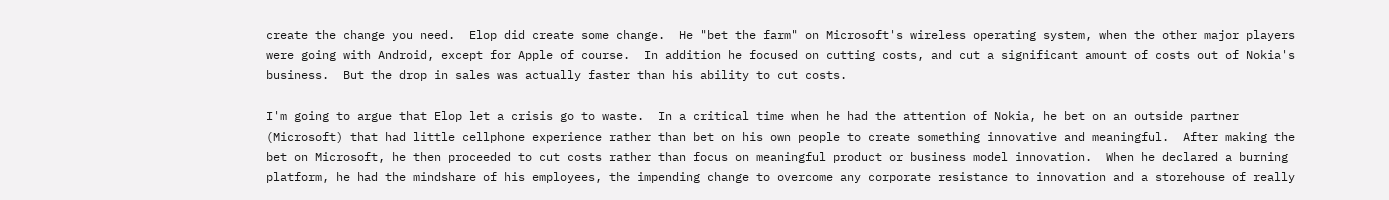create the change you need.  Elop did create some change.  He "bet the farm" on Microsoft's wireless operating system, when the other major players were going with Android, except for Apple of course.  In addition he focused on cutting costs, and cut a significant amount of costs out of Nokia's business.  But the drop in sales was actually faster than his ability to cut costs.

I'm going to argue that Elop let a crisis go to waste.  In a critical time when he had the attention of Nokia, he bet on an outside partner (Microsoft) that had little cellphone experience rather than bet on his own people to create something innovative and meaningful.  After making the bet on Microsoft, he then proceeded to cut costs rather than focus on meaningful product or business model innovation.  When he declared a burning platform, he had the mindshare of his employees, the impending change to overcome any corporate resistance to innovation and a storehouse of really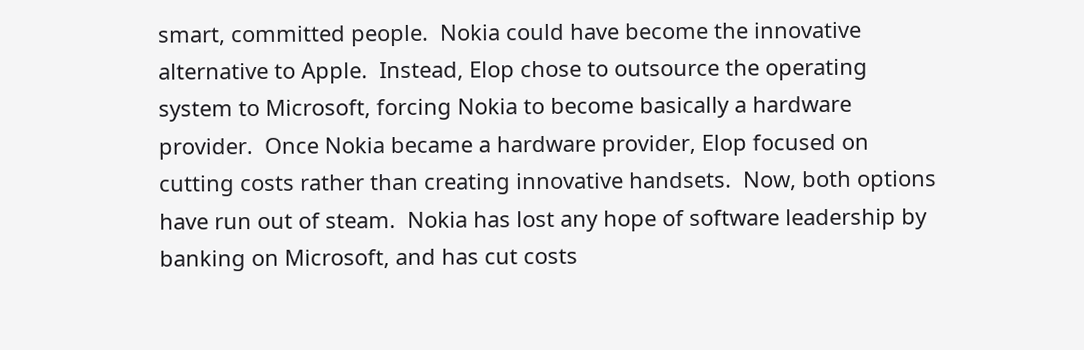smart, committed people.  Nokia could have become the innovative alternative to Apple.  Instead, Elop chose to outsource the operating system to Microsoft, forcing Nokia to become basically a hardware provider.  Once Nokia became a hardware provider, Elop focused on cutting costs rather than creating innovative handsets.  Now, both options have run out of steam.  Nokia has lost any hope of software leadership by banking on Microsoft, and has cut costs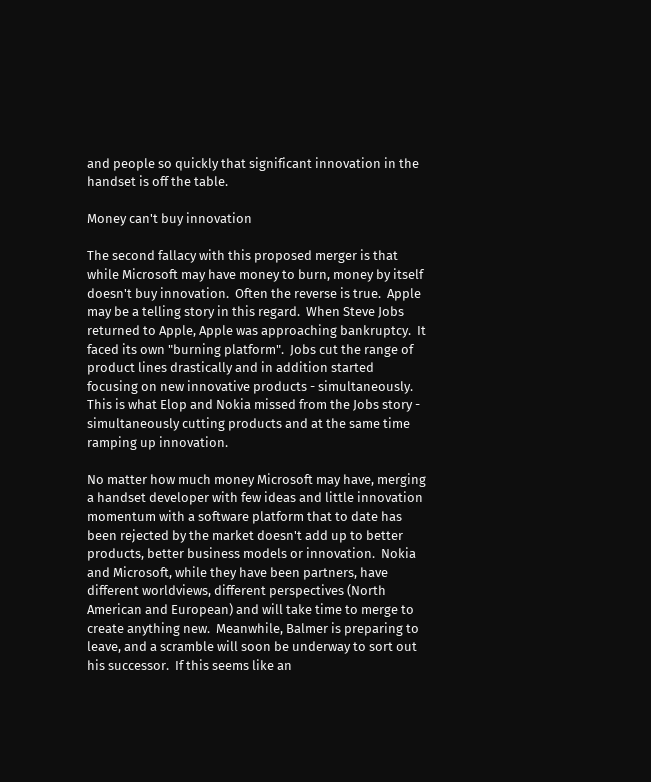and people so quickly that significant innovation in the handset is off the table.

Money can't buy innovation

The second fallacy with this proposed merger is that while Microsoft may have money to burn, money by itself doesn't buy innovation.  Often the reverse is true.  Apple may be a telling story in this regard.  When Steve Jobs returned to Apple, Apple was approaching bankruptcy.  It faced its own "burning platform".  Jobs cut the range of product lines drastically and in addition started focusing on new innovative products - simultaneously.  This is what Elop and Nokia missed from the Jobs story - simultaneously cutting products and at the same time ramping up innovation.

No matter how much money Microsoft may have, merging a handset developer with few ideas and little innovation momentum with a software platform that to date has been rejected by the market doesn't add up to better products, better business models or innovation.  Nokia and Microsoft, while they have been partners, have different worldviews, different perspectives (North American and European) and will take time to merge to create anything new.  Meanwhile, Balmer is preparing to leave, and a scramble will soon be underway to sort out his successor.  If this seems like an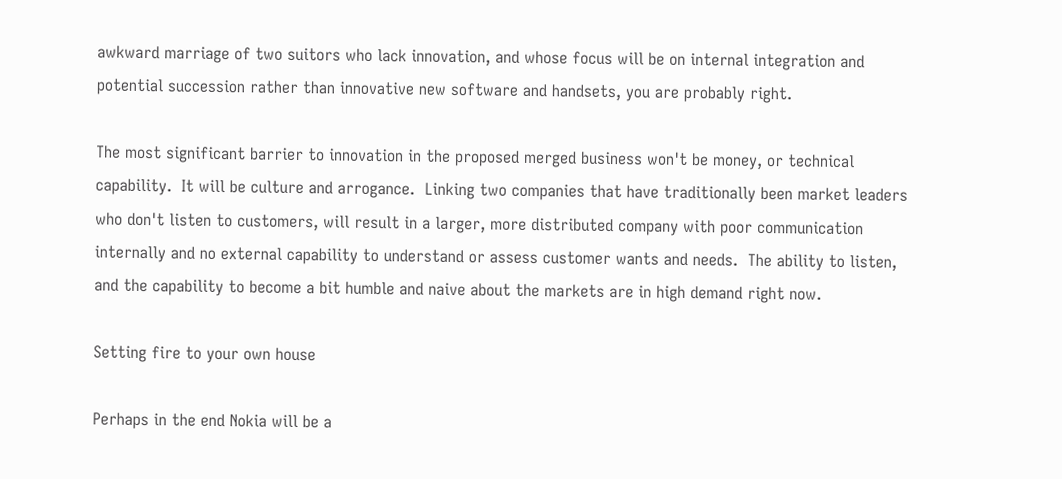awkward marriage of two suitors who lack innovation, and whose focus will be on internal integration and potential succession rather than innovative new software and handsets, you are probably right.

The most significant barrier to innovation in the proposed merged business won't be money, or technical capability.  It will be culture and arrogance.  Linking two companies that have traditionally been market leaders who don't listen to customers, will result in a larger, more distributed company with poor communication internally and no external capability to understand or assess customer wants and needs.  The ability to listen, and the capability to become a bit humble and naive about the markets are in high demand right now.

Setting fire to your own house

Perhaps in the end Nokia will be a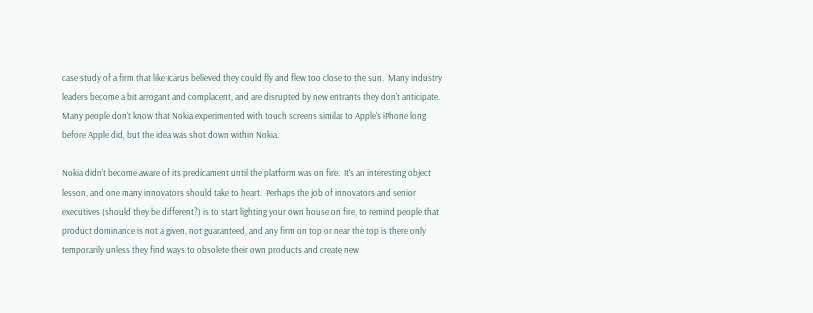case study of a firm that like Icarus believed they could fly and flew too close to the sun.  Many industry leaders become a bit arrogant and complacent, and are disrupted by new entrants they don't anticipate.  Many people don't know that Nokia experimented with touch screens similar to Apple's iPhone long before Apple did, but the idea was shot down within Nokia.

Nokia didn't become aware of its predicament until the platform was on fire.  It's an interesting object lesson, and one many innovators should take to heart.  Perhaps the job of innovators and senior executives (should they be different?) is to start lighting your own house on fire, to remind people that product dominance is not a given, not guaranteed, and any firm on top or near the top is there only temporarily unless they find ways to obsolete their own products and create new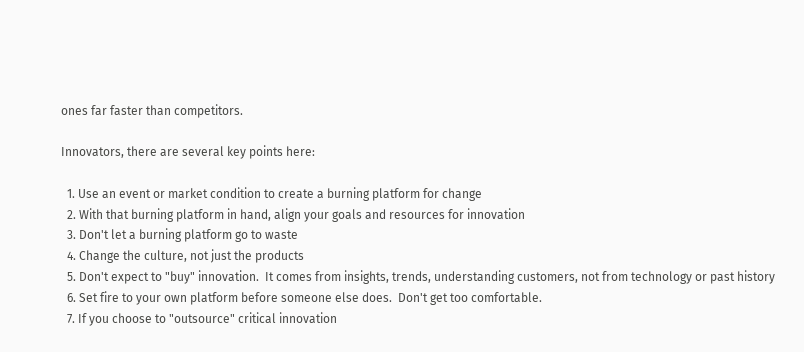ones far faster than competitors.

Innovators, there are several key points here:

  1. Use an event or market condition to create a burning platform for change
  2. With that burning platform in hand, align your goals and resources for innovation
  3. Don't let a burning platform go to waste
  4. Change the culture, not just the products
  5. Don't expect to "buy" innovation.  It comes from insights, trends, understanding customers, not from technology or past history
  6. Set fire to your own platform before someone else does.  Don't get too comfortable.
  7. If you choose to "outsource" critical innovation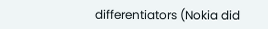differentiators (Nokia did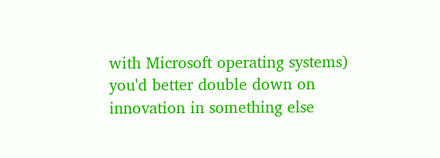with Microsoft operating systems) you'd better double down on innovation in something else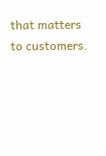that matters to customers.